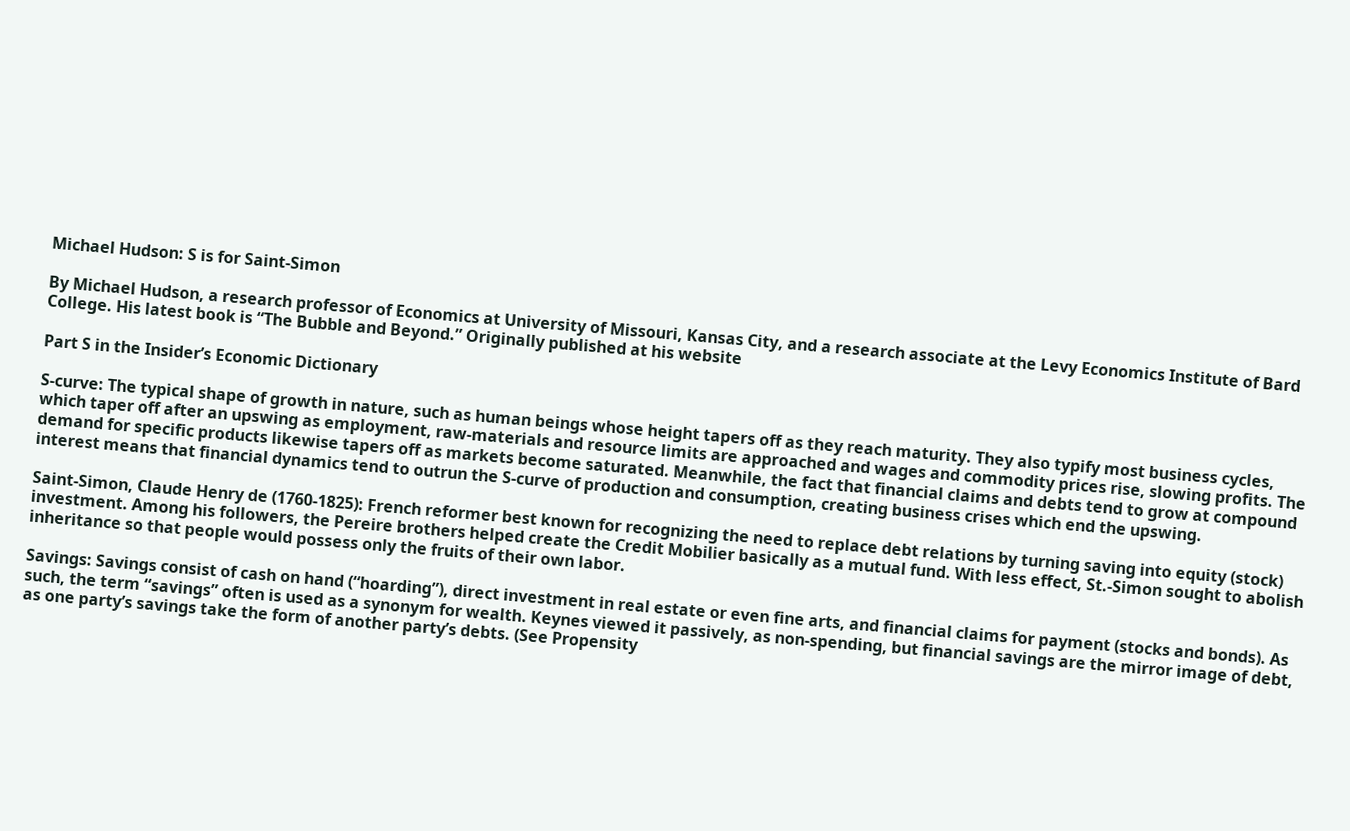Michael Hudson: S is for Saint-Simon

By Michael Hudson, a research professor of Economics at University of Missouri, Kansas City, and a research associate at the Levy Economics Institute of Bard College. His latest book is “The Bubble and Beyond.” Originally published at his website

Part S in the Insider’s Economic Dictionary

S-curve: The typical shape of growth in nature, such as human beings whose height tapers off as they reach maturity. They also typify most business cycles, which taper off after an upswing as employment, raw-materials and resource limits are approached and wages and commodity prices rise, slowing profits. The demand for specific products likewise tapers off as markets become saturated. Meanwhile, the fact that financial claims and debts tend to grow at compound interest means that financial dynamics tend to outrun the S-curve of production and consumption, creating business crises which end the upswing.

Saint-Simon, Claude Henry de (1760-1825): French reformer best known for recognizing the need to replace debt relations by turning saving into equity (stock) investment. Among his followers, the Pereire brothers helped create the Credit Mobilier basically as a mutual fund. With less effect, St.-Simon sought to abolish inheritance so that people would possess only the fruits of their own labor.

Savings: Savings consist of cash on hand (“hoarding”), direct investment in real estate or even fine arts, and financial claims for payment (stocks and bonds). As such, the term “savings” often is used as a synonym for wealth. Keynes viewed it passively, as non-spending, but financial savings are the mirror image of debt, as one party’s savings take the form of another party’s debts. (See Propensity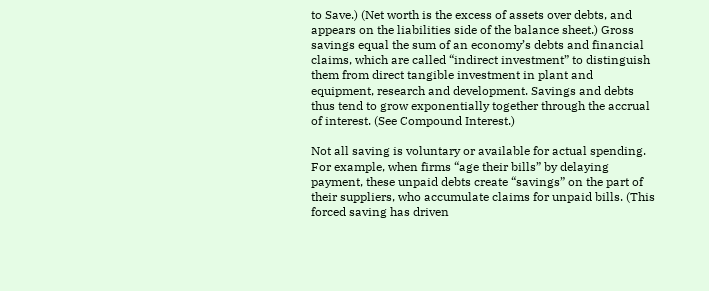to Save.) (Net worth is the excess of assets over debts, and appears on the liabilities side of the balance sheet.) Gross savings equal the sum of an economy’s debts and financial claims, which are called “indirect investment” to distinguish them from direct tangible investment in plant and equipment, research and development. Savings and debts thus tend to grow exponentially together through the accrual of interest. (See Compound Interest.)

Not all saving is voluntary or available for actual spending. For example, when firms “age their bills” by delaying payment, these unpaid debts create “savings” on the part of their suppliers, who accumulate claims for unpaid bills. (This forced saving has driven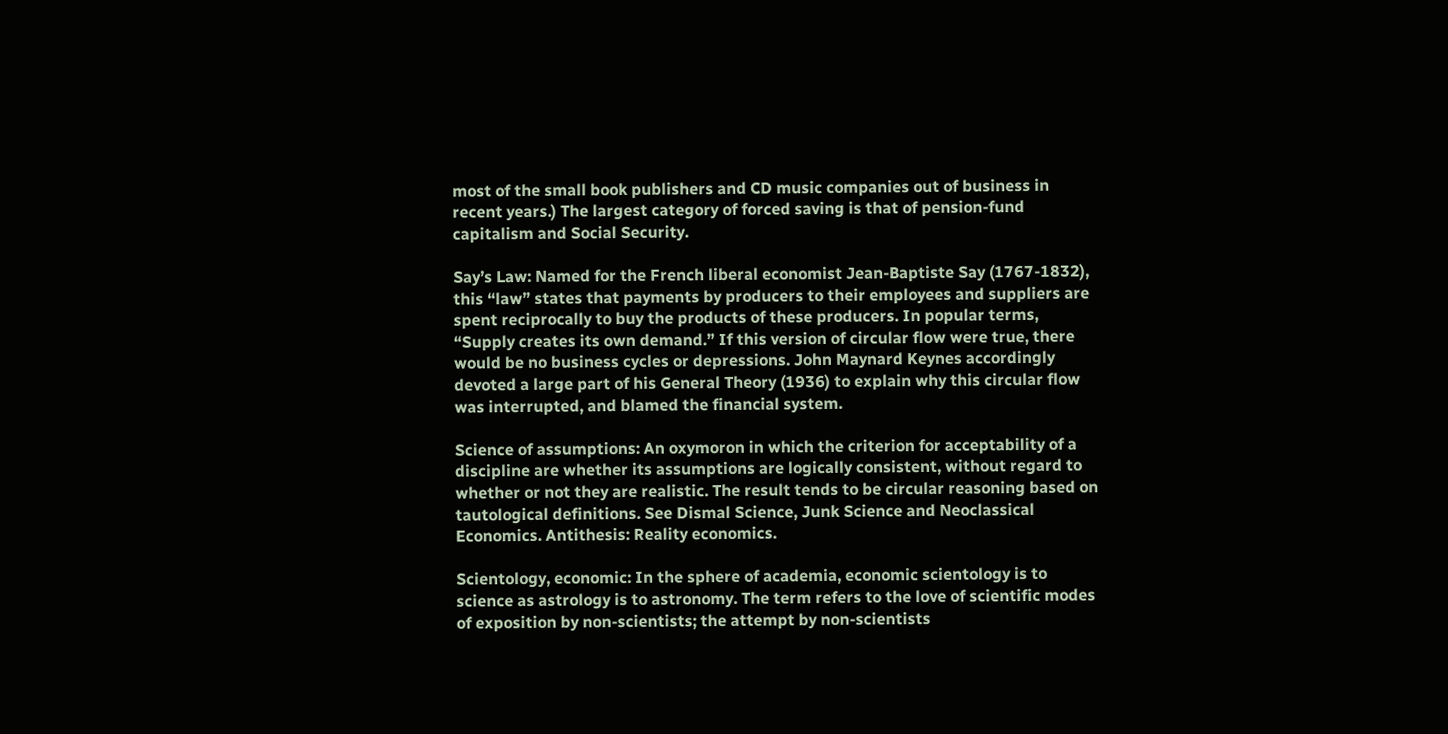most of the small book publishers and CD music companies out of business in recent years.) The largest category of forced saving is that of pension-fund capitalism and Social Security.

Say’s Law: Named for the French liberal economist Jean-Baptiste Say (1767-1832), this “law” states that payments by producers to their employees and suppliers are spent reciprocally to buy the products of these producers. In popular terms, “Supply creates its own demand.” If this version of circular flow were true, there would be no business cycles or depressions. John Maynard Keynes accordingly devoted a large part of his General Theory (1936) to explain why this circular flow was interrupted, and blamed the financial system.

Science of assumptions: An oxymoron in which the criterion for acceptability of a discipline are whether its assumptions are logically consistent, without regard to whether or not they are realistic. The result tends to be circular reasoning based on tautological definitions. See Dismal Science, Junk Science and Neoclassical Economics. Antithesis: Reality economics.

Scientology, economic: In the sphere of academia, economic scientology is to science as astrology is to astronomy. The term refers to the love of scientific modes of exposition by non-scientists; the attempt by non-scientists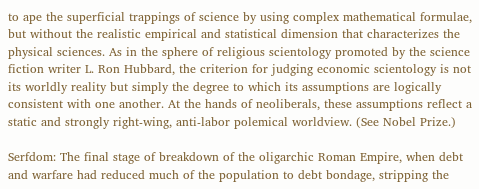to ape the superficial trappings of science by using complex mathematical formulae, but without the realistic empirical and statistical dimension that characterizes the physical sciences. As in the sphere of religious scientology promoted by the science fiction writer L. Ron Hubbard, the criterion for judging economic scientology is not its worldly reality but simply the degree to which its assumptions are logically consistent with one another. At the hands of neoliberals, these assumptions reflect a static and strongly right-wing, anti-labor polemical worldview. (See Nobel Prize.)

Serfdom: The final stage of breakdown of the oligarchic Roman Empire, when debt and warfare had reduced much of the population to debt bondage, stripping the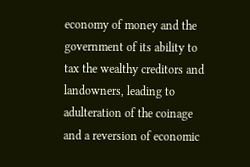economy of money and the government of its ability to tax the wealthy creditors and landowners, leading to adulteration of the coinage and a reversion of economic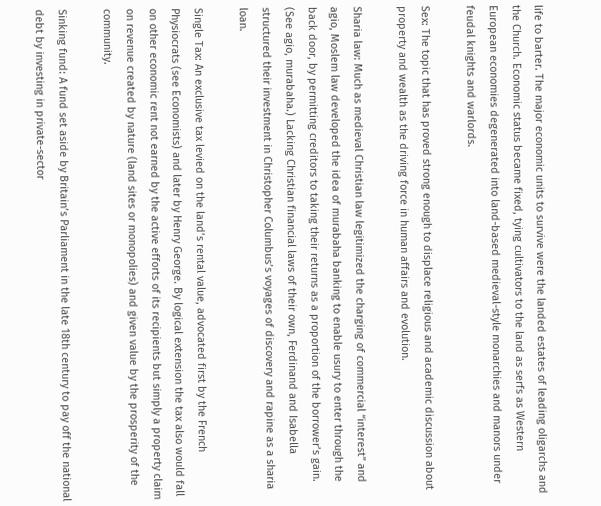life to barter. The major economic units to survive were the landed estates of leading oligarchs and the Church. Economic status became fixed, tying cultivators to the land as serfs as Western European economies degenerated into land-based medieval-style monarchies and manors under feudal knights and warlords.

Sex: The topic that has proved strong enough to displace religious and academic discussion about property and wealth as the driving force in human affairs and evolution.

Sharia law: Much as medieval Christian law legitimized the charging of commercial “interest” and agio, Moslem law developed the idea of murabaha banking to enable usury to enter through the back door, by permitting creditors to taking their returns as a proportion of the borrower’s gain. (See agio, murabaha.) Lacking Christian financial laws of their own, Ferdinand and Isabella structured their investment in Christopher Columbus’s voyages of discovery and rapine as a sharia loan.

Single Tax: An exclusive tax levied on the land’s rental value, advocated first by the French Physiocrats (see Economists) and later by Henry George. By logical extension the tax also would fall on other economic rent not earned by the active efforts of its recipients but simply a property claim on revenue created by nature (land sites or monopolies) and given value by the prosperity of the community.

Sinking fund: A fund set aside by Britain’s Parliament in the late 18th century to pay off the national debt by investing in private-sector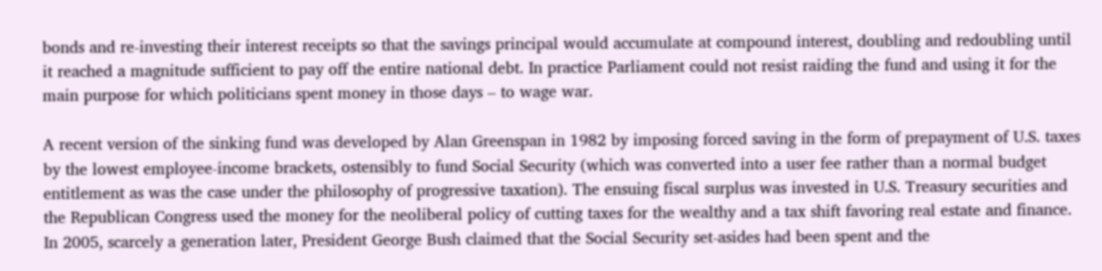bonds and re-investing their interest receipts so that the savings principal would accumulate at compound interest, doubling and redoubling until it reached a magnitude sufficient to pay off the entire national debt. In practice Parliament could not resist raiding the fund and using it for the main purpose for which politicians spent money in those days – to wage war.

A recent version of the sinking fund was developed by Alan Greenspan in 1982 by imposing forced saving in the form of prepayment of U.S. taxes by the lowest employee-income brackets, ostensibly to fund Social Security (which was converted into a user fee rather than a normal budget entitlement as was the case under the philosophy of progressive taxation). The ensuing fiscal surplus was invested in U.S. Treasury securities and the Republican Congress used the money for the neoliberal policy of cutting taxes for the wealthy and a tax shift favoring real estate and finance. In 2005, scarcely a generation later, President George Bush claimed that the Social Security set-asides had been spent and the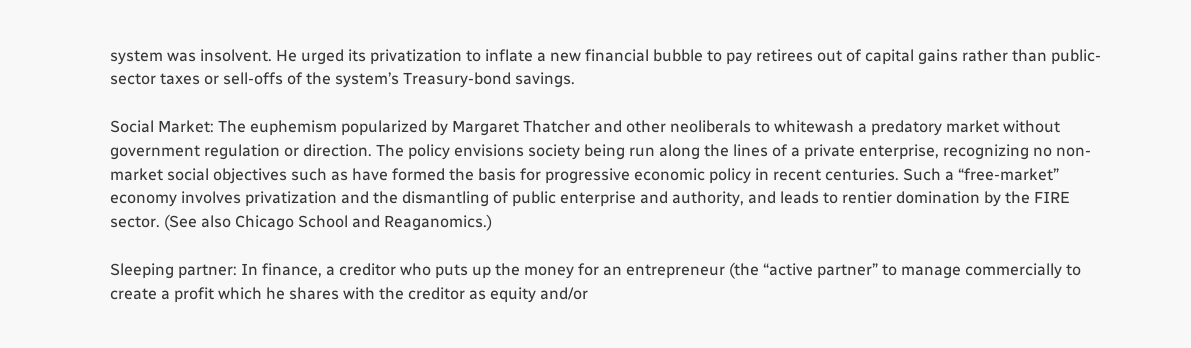system was insolvent. He urged its privatization to inflate a new financial bubble to pay retirees out of capital gains rather than public-sector taxes or sell-offs of the system’s Treasury-bond savings.

Social Market: The euphemism popularized by Margaret Thatcher and other neoliberals to whitewash a predatory market without government regulation or direction. The policy envisions society being run along the lines of a private enterprise, recognizing no non-market social objectives such as have formed the basis for progressive economic policy in recent centuries. Such a “free-market” economy involves privatization and the dismantling of public enterprise and authority, and leads to rentier domination by the FIRE sector. (See also Chicago School and Reaganomics.)

Sleeping partner: In finance, a creditor who puts up the money for an entrepreneur (the “active partner” to manage commercially to create a profit which he shares with the creditor as equity and/or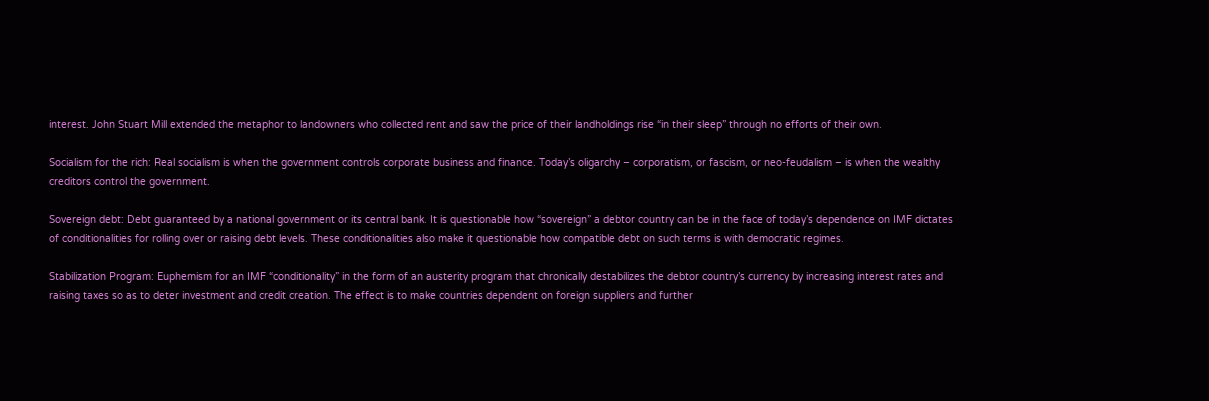interest. John Stuart Mill extended the metaphor to landowners who collected rent and saw the price of their landholdings rise “in their sleep” through no efforts of their own.

Socialism for the rich: Real socialism is when the government controls corporate business and finance. Today’s oligarchy – corporatism, or fascism, or neo-feudalism – is when the wealthy creditors control the government.

Sovereign debt: Debt guaranteed by a national government or its central bank. It is questionable how “sovereign” a debtor country can be in the face of today’s dependence on IMF dictates of conditionalities for rolling over or raising debt levels. These conditionalities also make it questionable how compatible debt on such terms is with democratic regimes.

Stabilization Program: Euphemism for an IMF “conditionality” in the form of an austerity program that chronically destabilizes the debtor country’s currency by increasing interest rates and raising taxes so as to deter investment and credit creation. The effect is to make countries dependent on foreign suppliers and further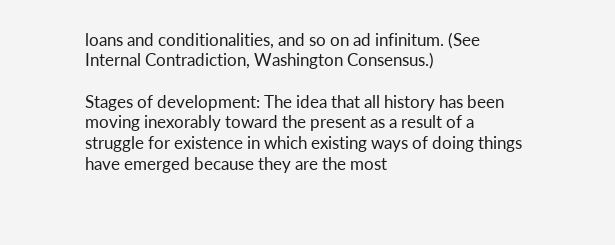loans and conditionalities, and so on ad infinitum. (See Internal Contradiction, Washington Consensus.)

Stages of development: The idea that all history has been moving inexorably toward the present as a result of a struggle for existence in which existing ways of doing things have emerged because they are the most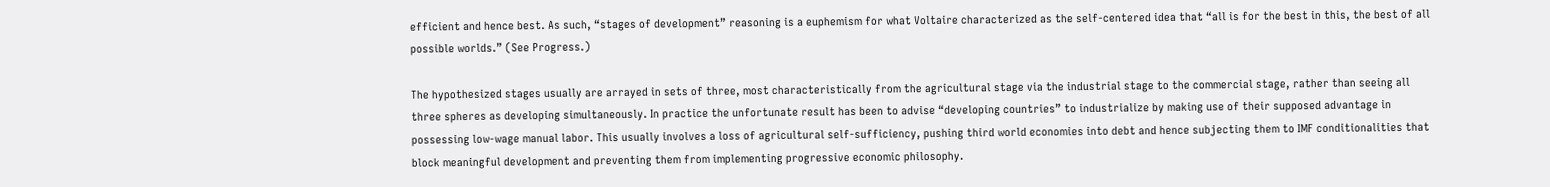efficient and hence best. As such, “stages of development” reasoning is a euphemism for what Voltaire characterized as the self-centered idea that “all is for the best in this, the best of all possible worlds.” (See Progress.)

The hypothesized stages usually are arrayed in sets of three, most characteristically from the agricultural stage via the industrial stage to the commercial stage, rather than seeing all three spheres as developing simultaneously. In practice the unfortunate result has been to advise “developing countries” to industrialize by making use of their supposed advantage in possessing low-wage manual labor. This usually involves a loss of agricultural self-sufficiency, pushing third world economies into debt and hence subjecting them to IMF conditionalities that block meaningful development and preventing them from implementing progressive economic philosophy.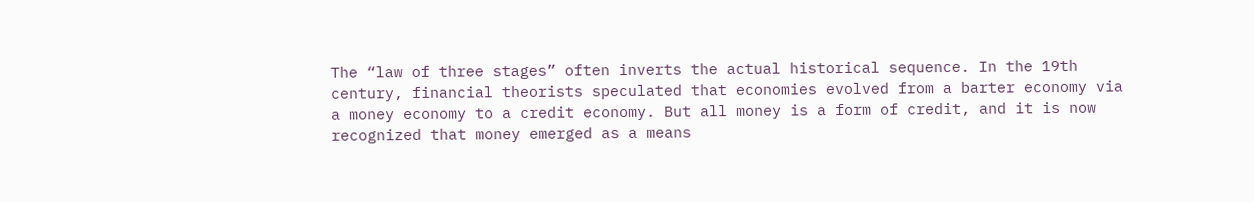The “law of three stages” often inverts the actual historical sequence. In the 19th century, financial theorists speculated that economies evolved from a barter economy via a money economy to a credit economy. But all money is a form of credit, and it is now recognized that money emerged as a means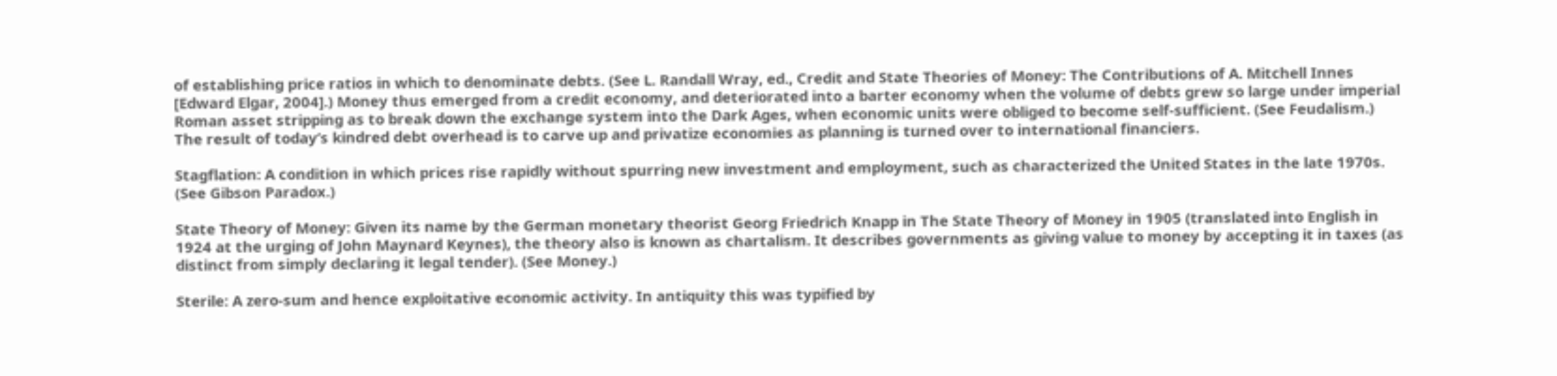of establishing price ratios in which to denominate debts. (See L. Randall Wray, ed., Credit and State Theories of Money: The Contributions of A. Mitchell Innes [Edward Elgar, 2004].) Money thus emerged from a credit economy, and deteriorated into a barter economy when the volume of debts grew so large under imperial Roman asset stripping as to break down the exchange system into the Dark Ages, when economic units were obliged to become self-sufficient. (See Feudalism.) The result of today’s kindred debt overhead is to carve up and privatize economies as planning is turned over to international financiers.

Stagflation: A condition in which prices rise rapidly without spurring new investment and employment, such as characterized the United States in the late 1970s. (See Gibson Paradox.)

State Theory of Money: Given its name by the German monetary theorist Georg Friedrich Knapp in The State Theory of Money in 1905 (translated into English in 1924 at the urging of John Maynard Keynes), the theory also is known as chartalism. It describes governments as giving value to money by accepting it in taxes (as distinct from simply declaring it legal tender). (See Money.)

Sterile: A zero-sum and hence exploitative economic activity. In antiquity this was typified by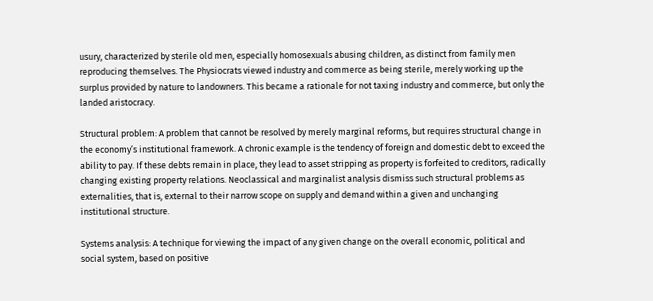usury, characterized by sterile old men, especially homosexuals abusing children, as distinct from family men reproducing themselves. The Physiocrats viewed industry and commerce as being sterile, merely working up the surplus provided by nature to landowners. This became a rationale for not taxing industry and commerce, but only the landed aristocracy.

Structural problem: A problem that cannot be resolved by merely marginal reforms, but requires structural change in the economy’s institutional framework. A chronic example is the tendency of foreign and domestic debt to exceed the ability to pay. If these debts remain in place, they lead to asset stripping as property is forfeited to creditors, radically changing existing property relations. Neoclassical and marginalist analysis dismiss such structural problems as externalities, that is, external to their narrow scope on supply and demand within a given and unchanging institutional structure.

Systems analysis: A technique for viewing the impact of any given change on the overall economic, political and social system, based on positive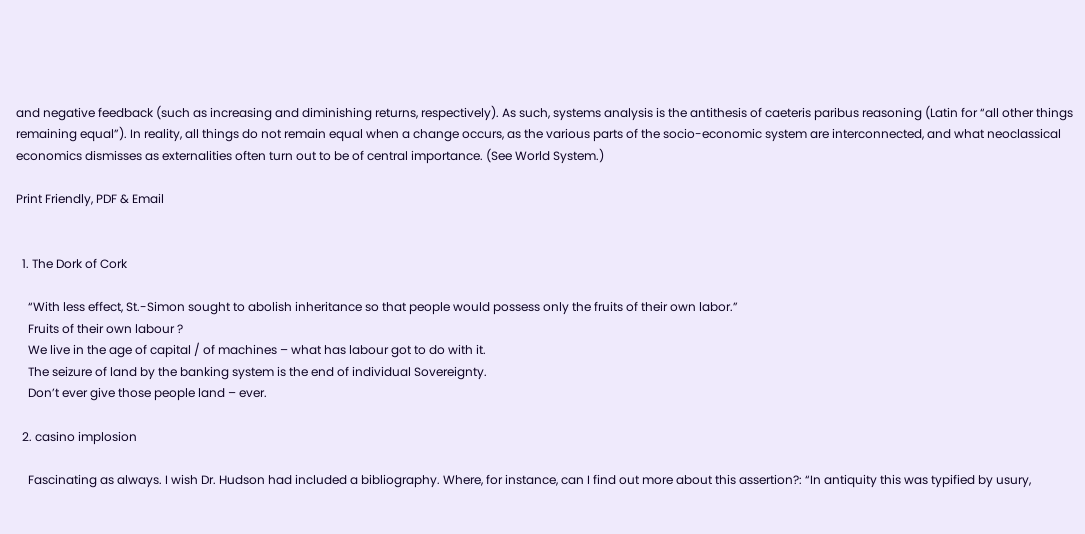and negative feedback (such as increasing and diminishing returns, respectively). As such, systems analysis is the antithesis of caeteris paribus reasoning (Latin for “all other things remaining equal”). In reality, all things do not remain equal when a change occurs, as the various parts of the socio-economic system are interconnected, and what neoclassical economics dismisses as externalities often turn out to be of central importance. (See World System.)

Print Friendly, PDF & Email


  1. The Dork of Cork

    “With less effect, St.-Simon sought to abolish inheritance so that people would possess only the fruits of their own labor.”
    Fruits of their own labour ?
    We live in the age of capital / of machines – what has labour got to do with it.
    The seizure of land by the banking system is the end of individual Sovereignty.
    Don’t ever give those people land – ever.

  2. casino implosion

    Fascinating as always. I wish Dr. Hudson had included a bibliography. Where, for instance, can I find out more about this assertion?: “In antiquity this was typified by usury,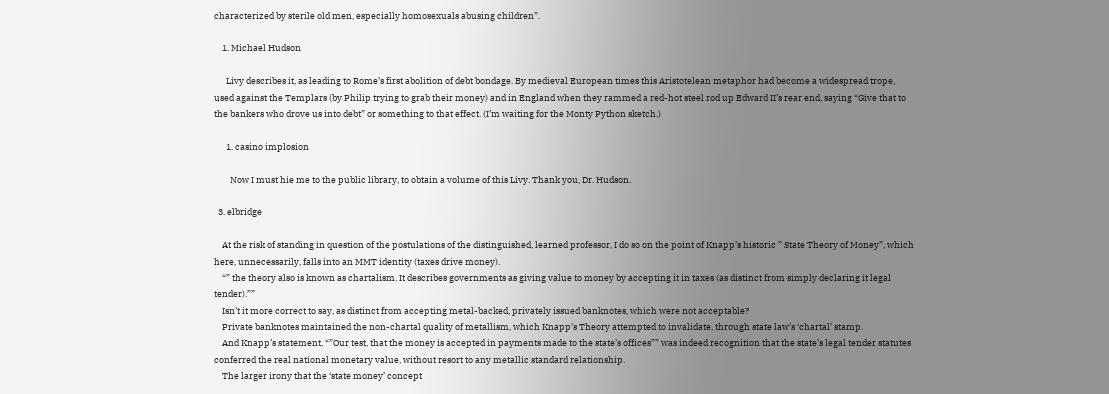characterized by sterile old men, especially homosexuals abusing children”.

    1. Michael Hudson

      Livy describes it, as leading to Rome’s first abolition of debt bondage. By medieval European times this Aristotelean metaphor had become a widespread trope, used against the Templars (by Philip trying to grab their money) and in England when they rammed a red-hot steel rod up Edward II’s rear end, saying “Give that to the bankers who drove us into debt” or something to that effect. (I’m waiting for the Monty Python sketch.)

      1. casino implosion

        Now I must hie me to the public library, to obtain a volume of this Livy. Thank you, Dr. Hudson.

  3. elbridge

    At the risk of standing in question of the postulations of the distinguished, learned professor, I do so on the point of Knapp’s historic ” State Theory of Money”, which here, unnecessarily, falls into an MMT identity (taxes drive money).
    “” the theory also is known as chartalism. It describes governments as giving value to money by accepting it in taxes (as distinct from simply declaring it legal tender).””
    Isn’t it more correct to say, as distinct from accepting metal-backed, privately issued banknotes, which were not acceptable?
    Private banknotes maintained the non-chartal quality of metallism, which Knapp’s Theory attempted to invalidate, through state law’s ‘chartal’ stamp.
    And Knapp’s statement, “”Our test, that the money is accepted in payments made to the state’s offices”” was indeed recognition that the state’s legal tender statutes conferred the real national monetary value, without resort to any metallic standard relationship.
    The larger irony that the ‘state money’ concept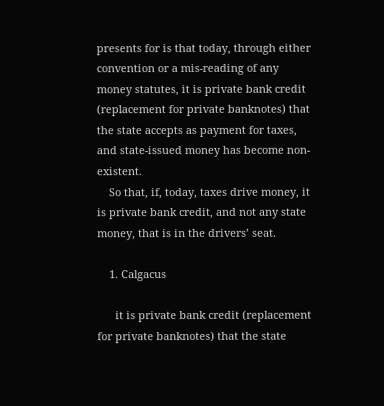presents for is that today, through either convention or a mis-reading of any money statutes, it is private bank credit (replacement for private banknotes) that the state accepts as payment for taxes, and state-issued money has become non-existent.
    So that, if, today, taxes drive money, it is private bank credit, and not any state money, that is in the drivers’ seat.

    1. Calgacus

      it is private bank credit (replacement for private banknotes) that the state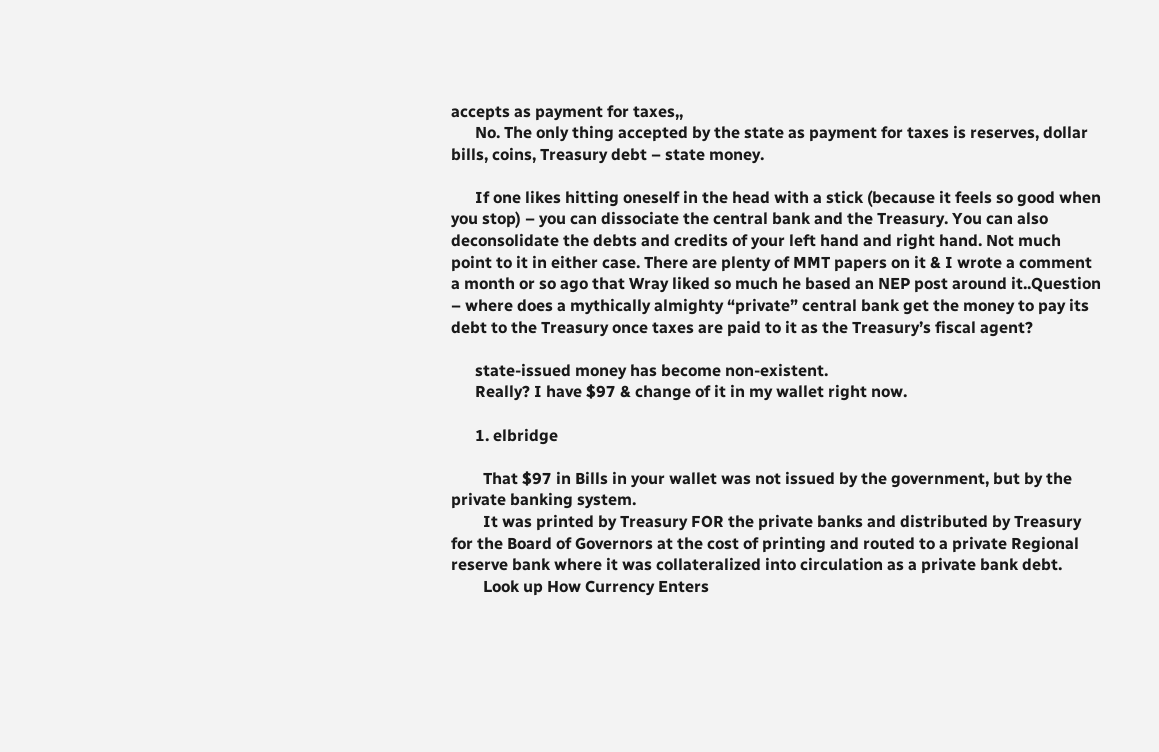accepts as payment for taxes,,
      No. The only thing accepted by the state as payment for taxes is reserves, dollar bills, coins, Treasury debt – state money.

      If one likes hitting oneself in the head with a stick (because it feels so good when you stop) – you can dissociate the central bank and the Treasury. You can also deconsolidate the debts and credits of your left hand and right hand. Not much point to it in either case. There are plenty of MMT papers on it & I wrote a comment a month or so ago that Wray liked so much he based an NEP post around it..Question – where does a mythically almighty “private” central bank get the money to pay its debt to the Treasury once taxes are paid to it as the Treasury’s fiscal agent?

      state-issued money has become non-existent.
      Really? I have $97 & change of it in my wallet right now.

      1. elbridge

        That $97 in Bills in your wallet was not issued by the government, but by the private banking system.
        It was printed by Treasury FOR the private banks and distributed by Treasury for the Board of Governors at the cost of printing and routed to a private Regional reserve bank where it was collateralized into circulation as a private bank debt.
        Look up How Currency Enters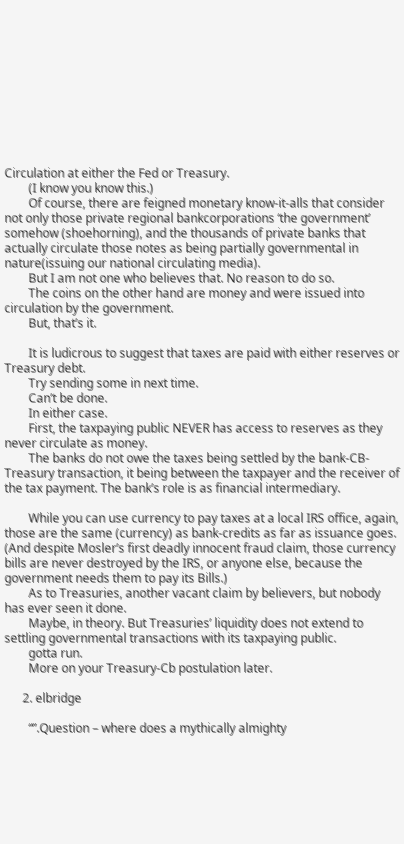Circulation at either the Fed or Treasury.
        (I know you know this.)
        Of course, there are feigned monetary know-it-alls that consider not only those private regional bankcorporations ‘the government’ somehow (shoehorning), and the thousands of private banks that actually circulate those notes as being partially governmental in nature(issuing our national circulating media).
        But I am not one who believes that. No reason to do so.
        The coins on the other hand are money and were issued into circulation by the government.
        But, that’s it.

        It is ludicrous to suggest that taxes are paid with either reserves or Treasury debt.
        Try sending some in next time.
        Can’t be done.
        In either case.
        First, the taxpaying public NEVER has access to reserves as they never circulate as money.
        The banks do not owe the taxes being settled by the bank-CB-Treasury transaction, it being between the taxpayer and the receiver of the tax payment. The bank’s role is as financial intermediary.

        While you can use currency to pay taxes at a local IRS office, again, those are the same (currency) as bank-credits as far as issuance goes. (And despite Mosler’s first deadly innocent fraud claim, those currency bills are never destroyed by the IRS, or anyone else, because the government needs them to pay its Bills.)
        As to Treasuries, another vacant claim by believers, but nobody has ever seen it done.
        Maybe, in theory. But Treasuries’ liquidity does not extend to settling governmental transactions with its taxpaying public.
        gotta run.
        More on your Treasury-Cb postulation later.

      2. elbridge

        “”.Question – where does a mythically almighty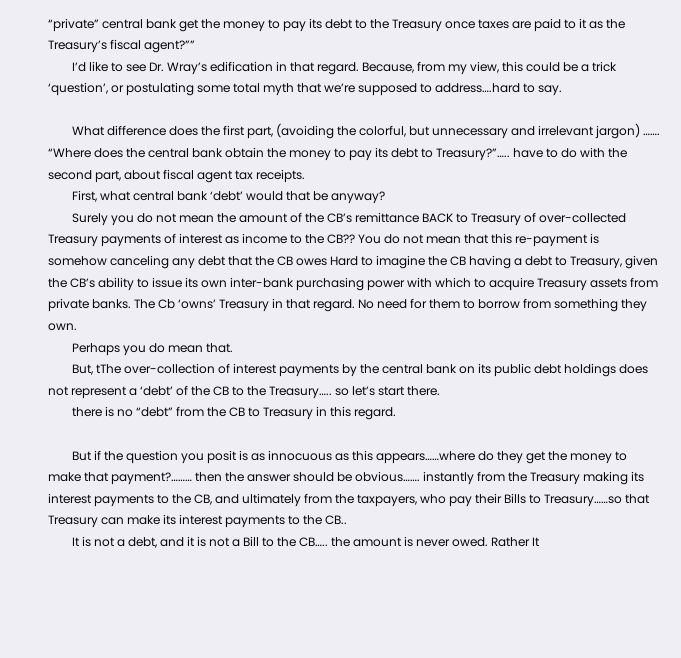“private” central bank get the money to pay its debt to the Treasury once taxes are paid to it as the Treasury’s fiscal agent?””
        I’d like to see Dr. Wray’s edification in that regard. Because, from my view, this could be a trick ‘question’, or postulating some total myth that we’re supposed to address….hard to say.

        What difference does the first part, (avoiding the colorful, but unnecessary and irrelevant jargon) ……. “Where does the central bank obtain the money to pay its debt to Treasury?”….. have to do with the second part, about fiscal agent tax receipts.
        First, what central bank ‘debt’ would that be anyway?
        Surely you do not mean the amount of the CB’s remittance BACK to Treasury of over-collected Treasury payments of interest as income to the CB?? You do not mean that this re-payment is somehow canceling any debt that the CB owes Hard to imagine the CB having a debt to Treasury, given the CB’s ability to issue its own inter-bank purchasing power with which to acquire Treasury assets from private banks. The Cb ‘owns’ Treasury in that regard. No need for them to borrow from something they own.
        Perhaps you do mean that.
        But, tThe over-collection of interest payments by the central bank on its public debt holdings does not represent a ‘debt’ of the CB to the Treasury….. so let’s start there.
        there is no “debt” from the CB to Treasury in this regard.

        But if the question you posit is as innocuous as this appears……where do they get the money to make that payment?……… then the answer should be obvious……. instantly from the Treasury making its interest payments to the CB, and ultimately from the taxpayers, who pay their Bills to Treasury……so that Treasury can make its interest payments to the CB..
        It is not a debt, and it is not a Bill to the CB….. the amount is never owed. Rather It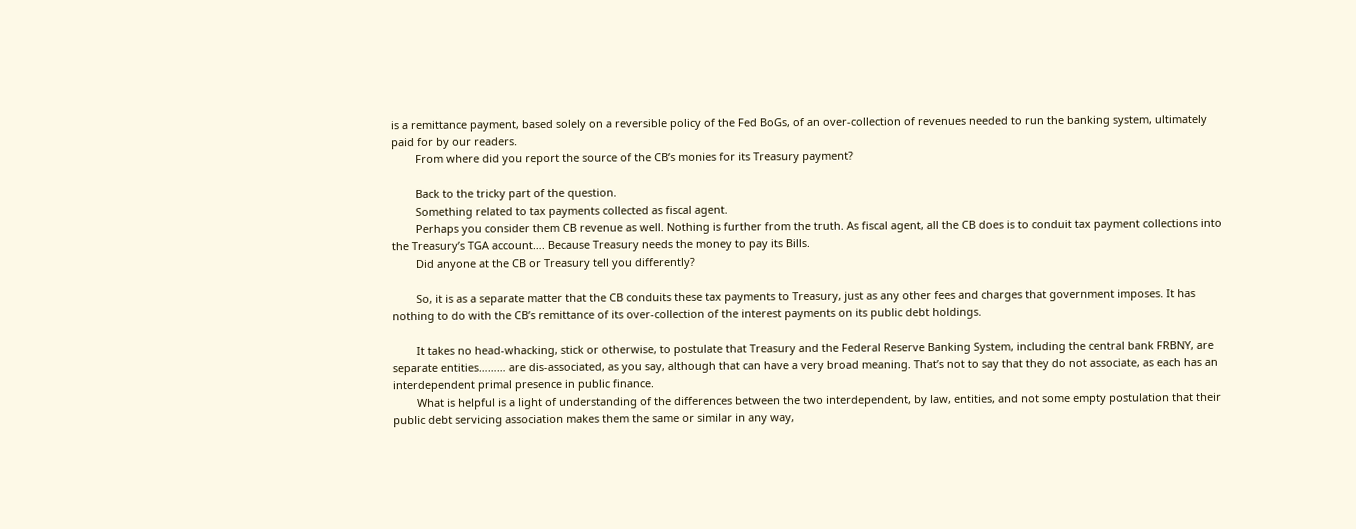is a remittance payment, based solely on a reversible policy of the Fed BoGs, of an over-collection of revenues needed to run the banking system, ultimately paid for by our readers.
        From where did you report the source of the CB’s monies for its Treasury payment?

        Back to the tricky part of the question.
        Something related to tax payments collected as fiscal agent.
        Perhaps you consider them CB revenue as well. Nothing is further from the truth. As fiscal agent, all the CB does is to conduit tax payment collections into the Treasury’s TGA account…. Because Treasury needs the money to pay its Bills.
        Did anyone at the CB or Treasury tell you differently?

        So, it is as a separate matter that the CB conduits these tax payments to Treasury, just as any other fees and charges that government imposes. It has nothing to do with the CB’s remittance of its over-collection of the interest payments on its public debt holdings.

        It takes no head-whacking, stick or otherwise, to postulate that Treasury and the Federal Reserve Banking System, including the central bank FRBNY, are separate entities……… are dis-associated, as you say, although that can have a very broad meaning. That’s not to say that they do not associate, as each has an interdependent primal presence in public finance.
        What is helpful is a light of understanding of the differences between the two interdependent, by law, entities, and not some empty postulation that their public debt servicing association makes them the same or similar in any way,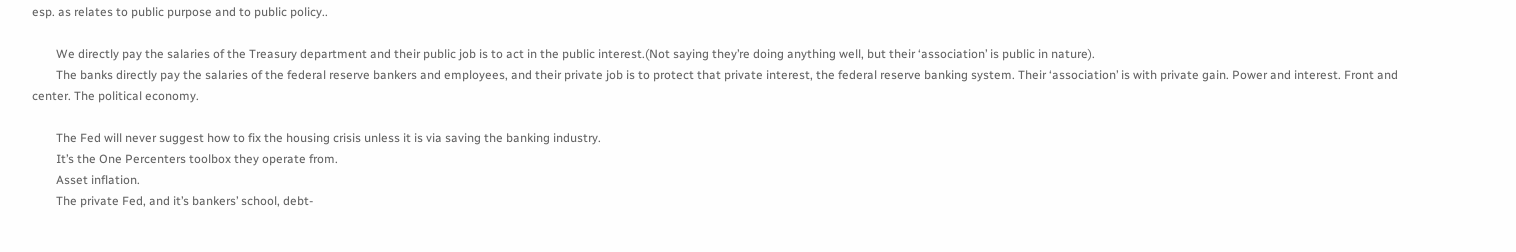esp. as relates to public purpose and to public policy..

        We directly pay the salaries of the Treasury department and their public job is to act in the public interest.(Not saying they’re doing anything well, but their ‘association’ is public in nature).
        The banks directly pay the salaries of the federal reserve bankers and employees, and their private job is to protect that private interest, the federal reserve banking system. Their ‘association’ is with private gain. Power and interest. Front and center. The political economy.

        The Fed will never suggest how to fix the housing crisis unless it is via saving the banking industry.
        It’s the One Percenters toolbox they operate from.
        Asset inflation.
        The private Fed, and it’s bankers’ school, debt-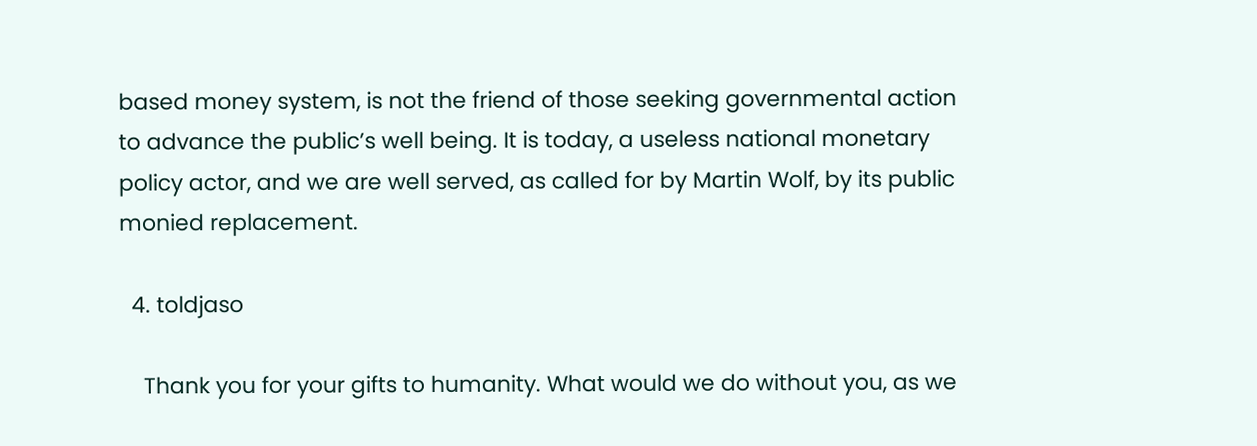based money system, is not the friend of those seeking governmental action to advance the public’s well being. It is today, a useless national monetary policy actor, and we are well served, as called for by Martin Wolf, by its public monied replacement.

  4. toldjaso

    Thank you for your gifts to humanity. What would we do without you, as we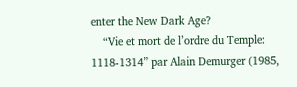enter the New Dark Age?
    “Vie et mort de l’ordre du Temple: 1118-1314” par Alain Demurger (1985,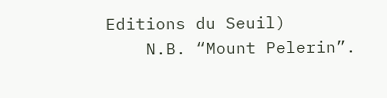Editions du Seuil)
    N.B. “Mount Pelerin”.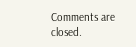Comments are closed.